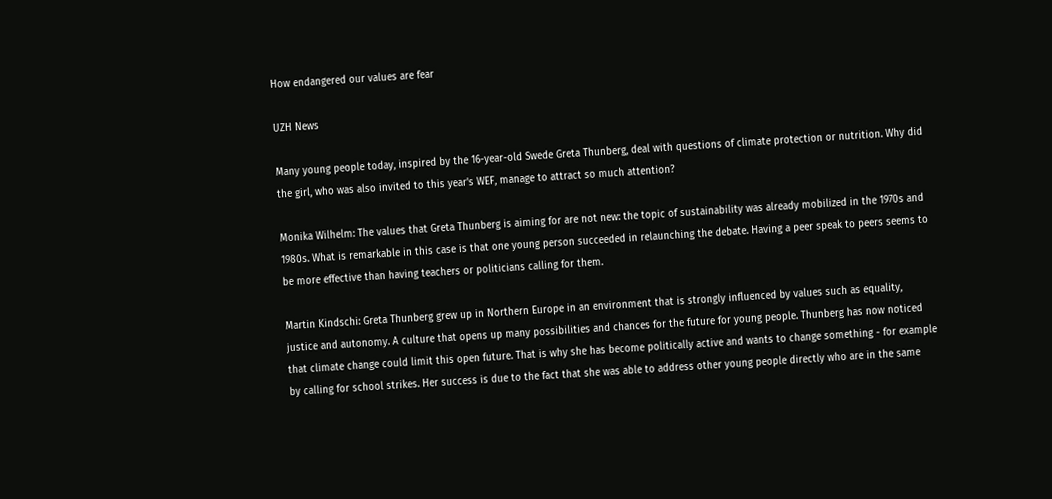How endangered our values are fear

UZH News

Many young people today, inspired by the 16-year-old Swede Greta Thunberg, deal with questions of climate protection or nutrition. Why did the girl, who was also invited to this year's WEF, manage to attract so much attention?

Monika Wilhelm: The values that Greta Thunberg is aiming for are not new: the topic of sustainability was already mobilized in the 1970s and 1980s. What is remarkable in this case is that one young person succeeded in relaunching the debate. Having a peer speak to peers seems to be more effective than having teachers or politicians calling for them.

Martin Kindschi: Greta Thunberg grew up in Northern Europe in an environment that is strongly influenced by values such as equality, justice and autonomy. A culture that opens up many possibilities and chances for the future for young people. Thunberg has now noticed that climate change could limit this open future. That is why she has become politically active and wants to change something - for example by calling for school strikes. Her success is due to the fact that she was able to address other young people directly who are in the same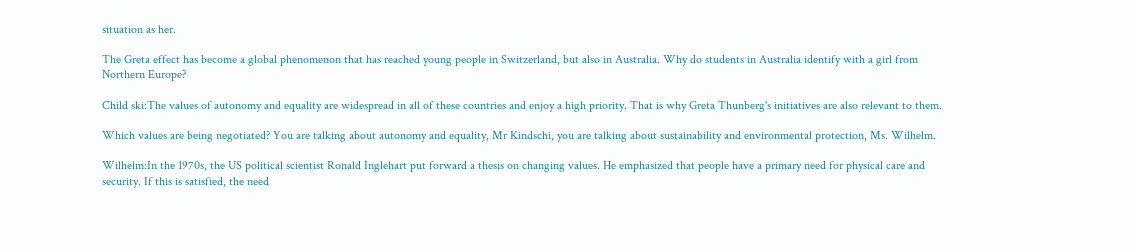situation as her.

The Greta effect has become a global phenomenon that has reached young people in Switzerland, but also in Australia. Why do students in Australia identify with a girl from Northern Europe?

Child ski:The values of autonomy and equality are widespread in all of these countries and enjoy a high priority. That is why Greta Thunberg's initiatives are also relevant to them.

Which values are being negotiated? You are talking about autonomy and equality, Mr Kindschi, you are talking about sustainability and environmental protection, Ms. Wilhelm.

Wilhelm:In the 1970s, the US political scientist Ronald Inglehart put forward a thesis on changing values. He emphasized that people have a primary need for physical care and security. If this is satisfied, the need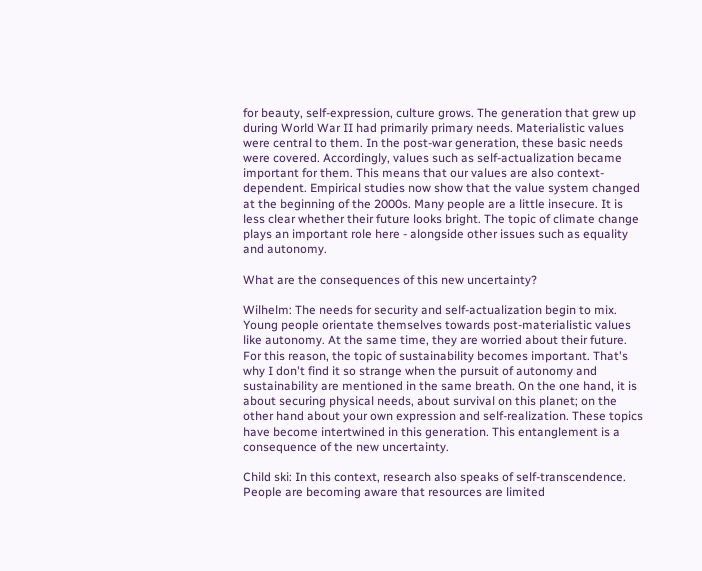for beauty, self-expression, culture grows. The generation that grew up during World War II had primarily primary needs. Materialistic values were central to them. In the post-war generation, these basic needs were covered. Accordingly, values such as self-actualization became important for them. This means that our values are also context-dependent. Empirical studies now show that the value system changed at the beginning of the 2000s. Many people are a little insecure. It is less clear whether their future looks bright. The topic of climate change plays an important role here - alongside other issues such as equality and autonomy.

What are the consequences of this new uncertainty?

Wilhelm: The needs for security and self-actualization begin to mix. Young people orientate themselves towards post-materialistic values like autonomy. At the same time, they are worried about their future. For this reason, the topic of sustainability becomes important. That's why I don't find it so strange when the pursuit of autonomy and sustainability are mentioned in the same breath. On the one hand, it is about securing physical needs, about survival on this planet; on the other hand about your own expression and self-realization. These topics have become intertwined in this generation. This entanglement is a consequence of the new uncertainty.

Child ski: In this context, research also speaks of self-transcendence. People are becoming aware that resources are limited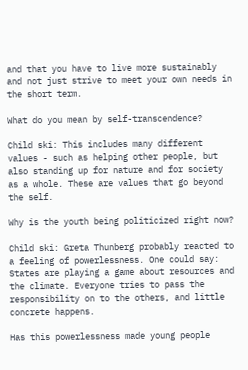and that you have to live more sustainably and not just strive to meet your own needs in the short term.

What do you mean by self-transcendence?

Child ski: This includes many different values - such as helping other people, but also standing up for nature and for society as a whole. These are values that go beyond the self.

Why is the youth being politicized right now?

Child ski: Greta Thunberg probably reacted to a feeling of powerlessness. One could say: States are playing a game about resources and the climate. Everyone tries to pass the responsibility on to the others, and little concrete happens.

Has this powerlessness made young people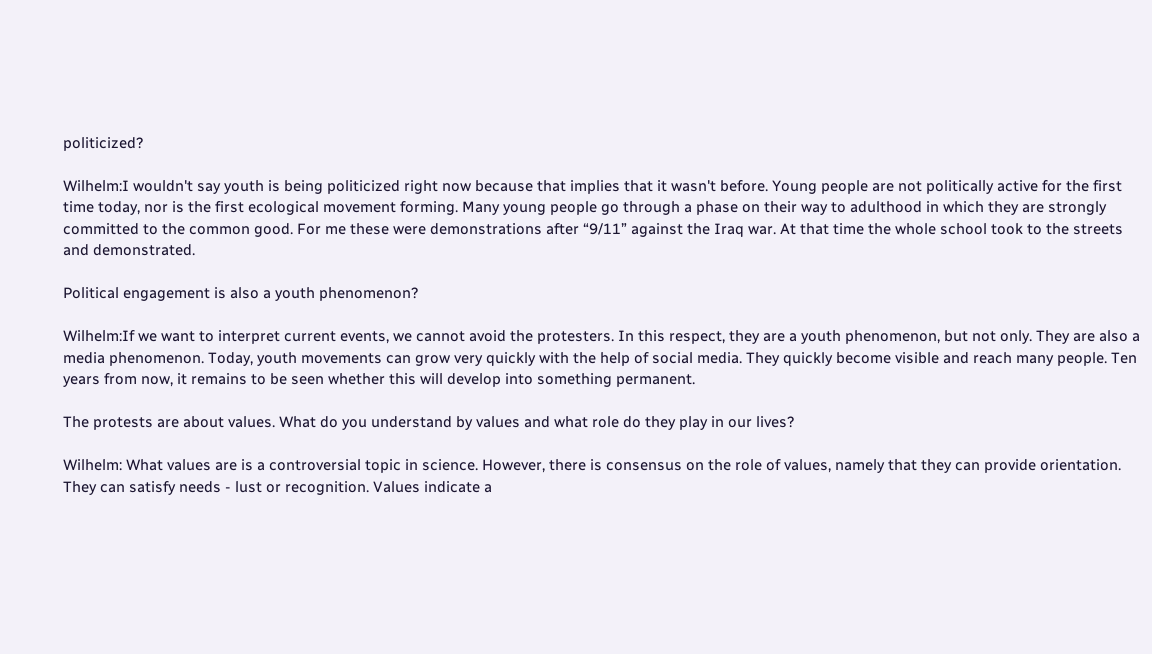politicized?

Wilhelm:I wouldn't say youth is being politicized right now because that implies that it wasn't before. Young people are not politically active for the first time today, nor is the first ecological movement forming. Many young people go through a phase on their way to adulthood in which they are strongly committed to the common good. For me these were demonstrations after “9/11” against the Iraq war. At that time the whole school took to the streets and demonstrated.

Political engagement is also a youth phenomenon?

Wilhelm:If we want to interpret current events, we cannot avoid the protesters. In this respect, they are a youth phenomenon, but not only. They are also a media phenomenon. Today, youth movements can grow very quickly with the help of social media. They quickly become visible and reach many people. Ten years from now, it remains to be seen whether this will develop into something permanent.

The protests are about values. What do you understand by values and what role do they play in our lives?

Wilhelm: What values are is a controversial topic in science. However, there is consensus on the role of values, namely that they can provide orientation. They can satisfy needs - lust or recognition. Values indicate a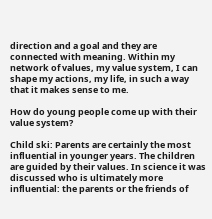direction and a goal and they are connected with meaning. Within my network of values, my value system, I can shape my actions, my life, in such a way that it makes sense to me.

How do young people come up with their value system?

Child ski: Parents are certainly the most influential in younger years. The children are guided by their values. In science it was discussed who is ultimately more influential: the parents or the friends of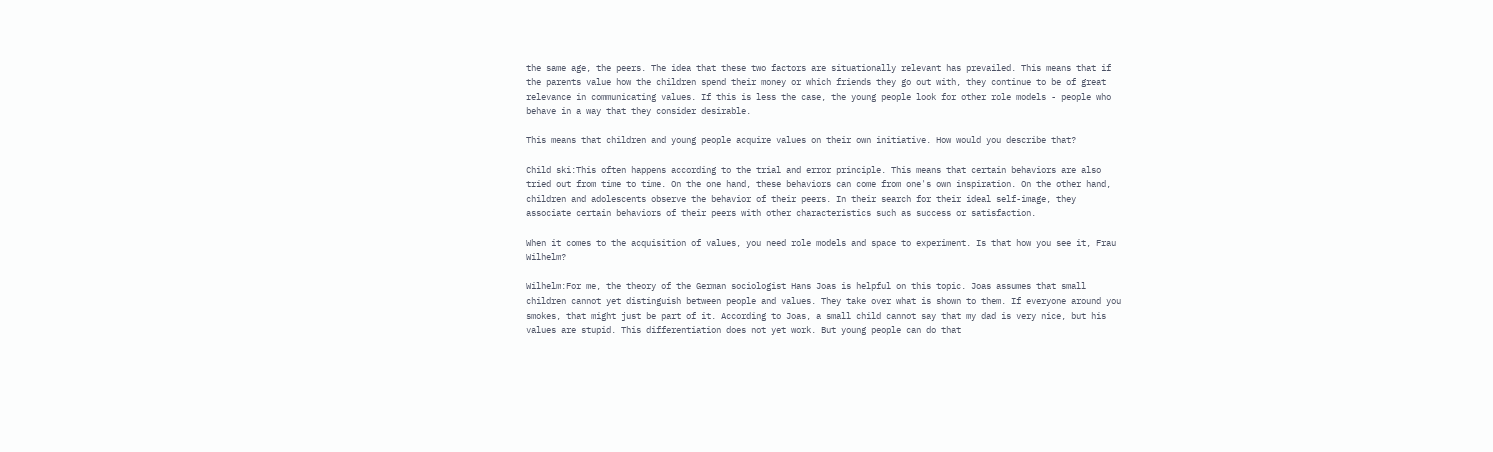the same age, the peers. The idea that these two factors are situationally relevant has prevailed. This means that if the parents value how the children spend their money or which friends they go out with, they continue to be of great relevance in communicating values. If this is less the case, the young people look for other role models - people who behave in a way that they consider desirable.

This means that children and young people acquire values on their own initiative. How would you describe that?

Child ski:This often happens according to the trial and error principle. This means that certain behaviors are also tried out from time to time. On the one hand, these behaviors can come from one's own inspiration. On the other hand, children and adolescents observe the behavior of their peers. In their search for their ideal self-image, they associate certain behaviors of their peers with other characteristics such as success or satisfaction.

When it comes to the acquisition of values, you need role models and space to experiment. Is that how you see it, Frau Wilhelm?

Wilhelm:For me, the theory of the German sociologist Hans Joas is helpful on this topic. Joas assumes that small children cannot yet distinguish between people and values. They take over what is shown to them. If everyone around you smokes, that might just be part of it. According to Joas, a small child cannot say that my dad is very nice, but his values are stupid. This differentiation does not yet work. But young people can do that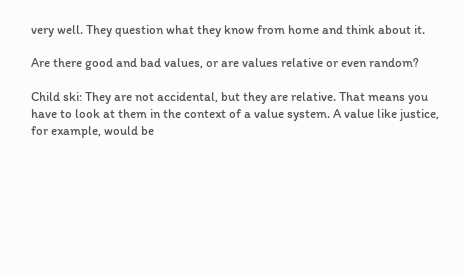very well. They question what they know from home and think about it.

Are there good and bad values, or are values relative or even random?

Child ski: They are not accidental, but they are relative. That means you have to look at them in the context of a value system. A value like justice, for example, would be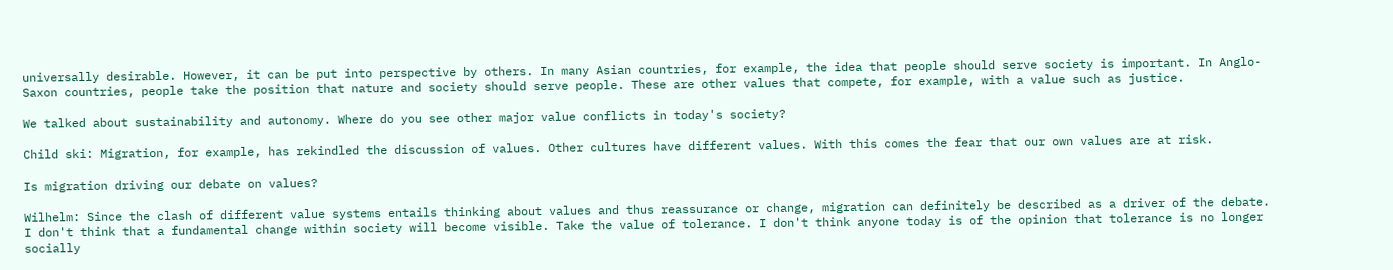universally desirable. However, it can be put into perspective by others. In many Asian countries, for example, the idea that people should serve society is important. In Anglo-Saxon countries, people take the position that nature and society should serve people. These are other values that compete, for example, with a value such as justice.

We talked about sustainability and autonomy. Where do you see other major value conflicts in today's society?

Child ski: Migration, for example, has rekindled the discussion of values. Other cultures have different values. With this comes the fear that our own values are at risk.

Is migration driving our debate on values?

Wilhelm: Since the clash of different value systems entails thinking about values and thus reassurance or change, migration can definitely be described as a driver of the debate. I don't think that a fundamental change within society will become visible. Take the value of tolerance. I don't think anyone today is of the opinion that tolerance is no longer socially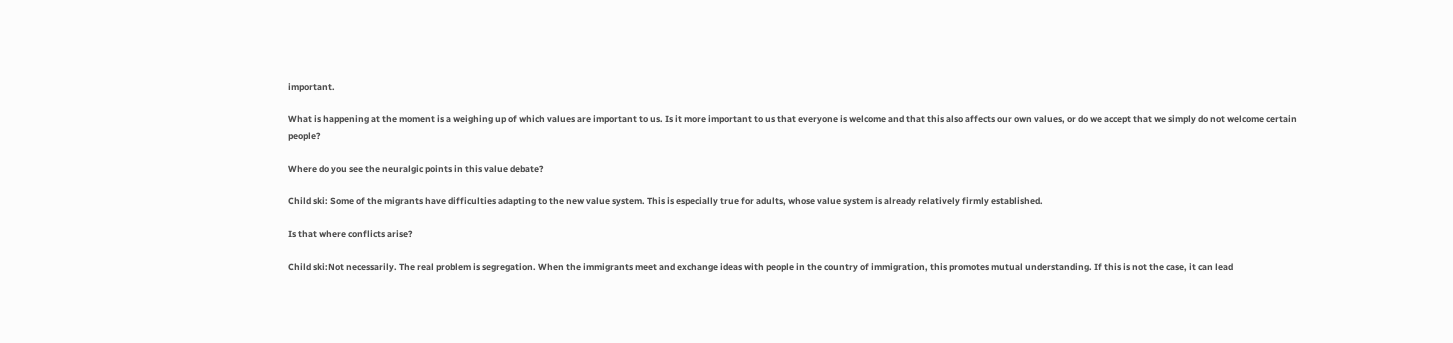important.

What is happening at the moment is a weighing up of which values are important to us. Is it more important to us that everyone is welcome and that this also affects our own values, or do we accept that we simply do not welcome certain people?

Where do you see the neuralgic points in this value debate?

Child ski: Some of the migrants have difficulties adapting to the new value system. This is especially true for adults, whose value system is already relatively firmly established.

Is that where conflicts arise?

Child ski:Not necessarily. The real problem is segregation. When the immigrants meet and exchange ideas with people in the country of immigration, this promotes mutual understanding. If this is not the case, it can lead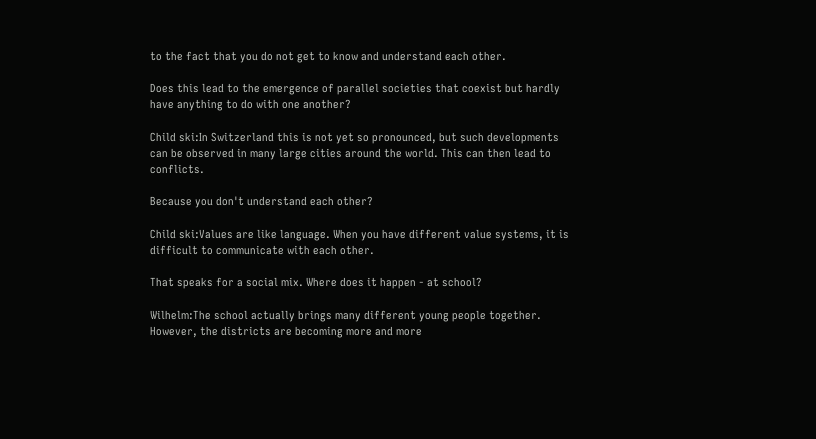to the fact that you do not get to know and understand each other.

Does this lead to the emergence of parallel societies that coexist but hardly have anything to do with one another?

Child ski:In Switzerland this is not yet so pronounced, but such developments can be observed in many large cities around the world. This can then lead to conflicts.

Because you don't understand each other?

Child ski:Values are like language. When you have different value systems, it is difficult to communicate with each other.

That speaks for a social mix. Where does it happen - at school?

Wilhelm:The school actually brings many different young people together. However, the districts are becoming more and more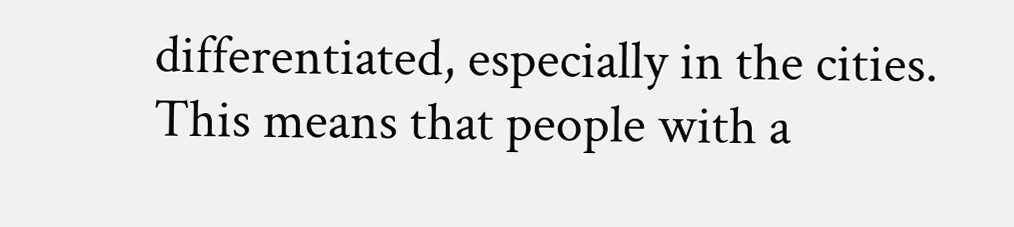differentiated, especially in the cities. This means that people with a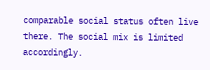comparable social status often live there. The social mix is limited accordingly.